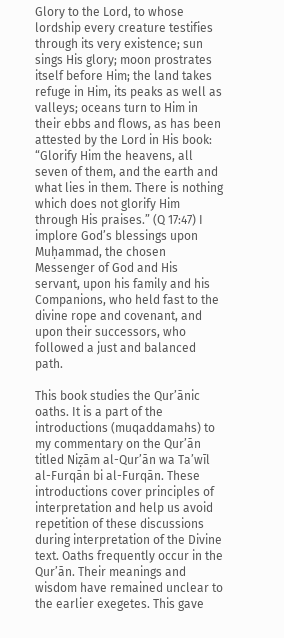Glory to the Lord, to whose lordship every creature testifies through its very existence; sun sings His glory; moon prostrates itself before Him; the land takes refuge in Him, its peaks as well as valleys; oceans turn to Him in their ebbs and flows, as has been attested by the Lord in His book: “Glorify Him the heavens, all seven of them, and the earth and what lies in them. There is nothing which does not glorify Him through His praises.” (Q 17:47) I implore God’s blessings upon Muḥammad, the chosen Messenger of God and His servant, upon his family and his Companions, who held fast to the divine rope and covenant, and upon their successors, who followed a just and balanced path.

This book studies the Qur’ānic oaths. It is a part of the introductions (muqaddamahs) to my commentary on the Qur’ān titled Niẓām al-Qur’ān wa Ta’wīl al-Furqān bi al-Furqān. These introductions cover principles of interpretation and help us avoid repetition of these discussions during interpretation of the Divine text. Oaths frequently occur in the Qur’ān. Their meanings and wisdom have remained unclear to the earlier exegetes. This gave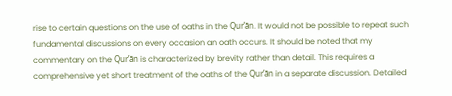rise to certain questions on the use of oaths in the Qur’ān. It would not be possible to repeat such fundamental discussions on every occasion an oath occurs. It should be noted that my commentary on the Qur’ān is characterized by brevity rather than detail. This requires a comprehensive yet short treatment of the oaths of the Qur’ān in a separate discussion. Detailed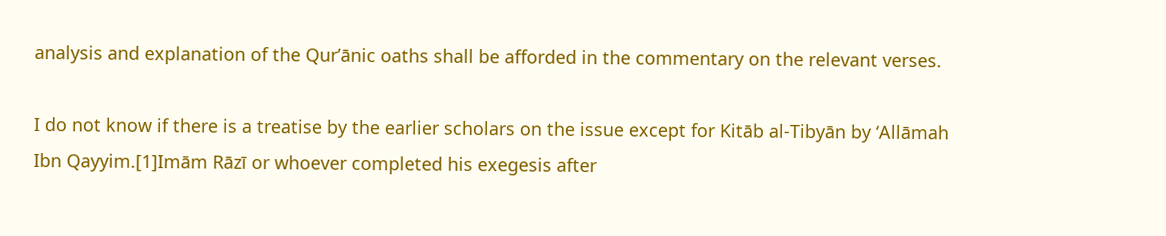analysis and explanation of the Qur’ānic oaths shall be afforded in the commentary on the relevant verses.

I do not know if there is a treatise by the earlier scholars on the issue except for Kitāb al-Tibyān by ‘Allāmah Ibn Qayyim.[1]Imām Rāzī or whoever completed his exegesis after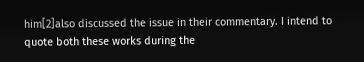him[2]also discussed the issue in their commentary. I intend to quote both these works during the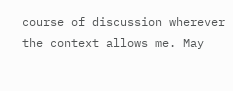course of discussion wherever the context allows me. May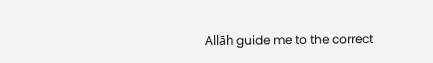Allāh guide me to the correct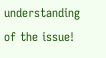understanding of the issue!